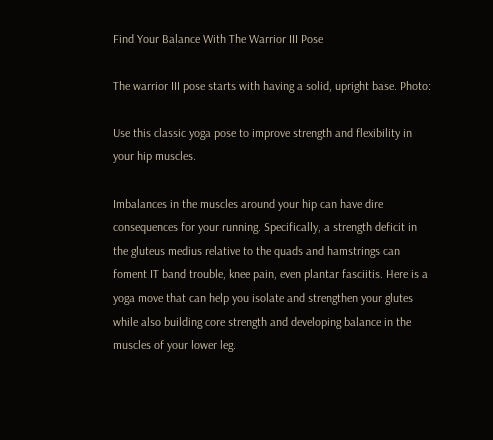Find Your Balance With The Warrior III Pose

The warrior III pose starts with having a solid, upright base. Photo:

Use this classic yoga pose to improve strength and flexibility in your hip muscles.

Imbalances in the muscles around your hip can have dire consequences for your running. Specifically, a strength deficit in the gluteus medius relative to the quads and hamstrings can foment IT band trouble, knee pain, even plantar fasciitis. Here is a yoga move that can help you isolate and strengthen your glutes while also building core strength and developing balance in the muscles of your lower leg.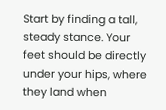Start by finding a tall, steady stance. Your feet should be directly under your hips, where they land when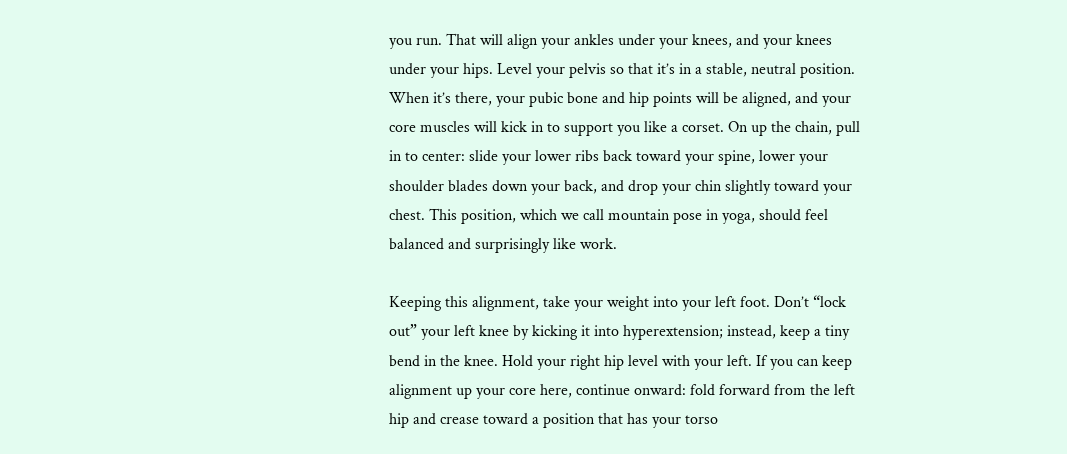you run. That will align your ankles under your knees, and your knees under your hips. Level your pelvis so that it’s in a stable, neutral position. When it’s there, your pubic bone and hip points will be aligned, and your core muscles will kick in to support you like a corset. On up the chain, pull in to center: slide your lower ribs back toward your spine, lower your shoulder blades down your back, and drop your chin slightly toward your chest. This position, which we call mountain pose in yoga, should feel balanced and surprisingly like work.

Keeping this alignment, take your weight into your left foot. Don’t “lock out” your left knee by kicking it into hyperextension; instead, keep a tiny bend in the knee. Hold your right hip level with your left. If you can keep alignment up your core here, continue onward: fold forward from the left hip and crease toward a position that has your torso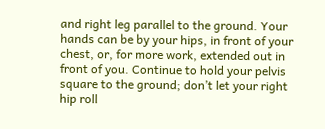and right leg parallel to the ground. Your hands can be by your hips, in front of your chest, or, for more work, extended out in front of you. Continue to hold your pelvis square to the ground; don’t let your right hip roll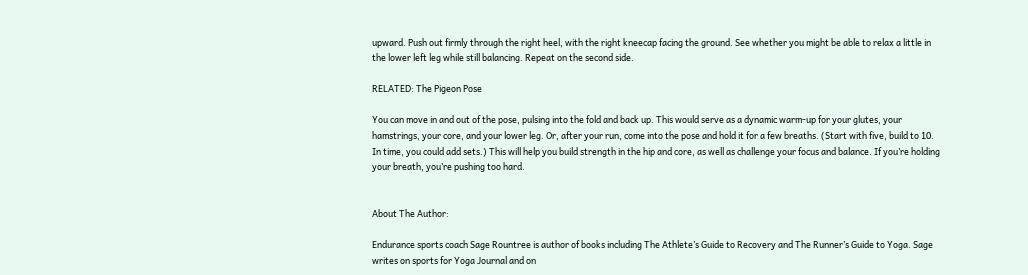upward. Push out firmly through the right heel, with the right kneecap facing the ground. See whether you might be able to relax a little in the lower left leg while still balancing. Repeat on the second side.

RELATED: The Pigeon Pose

You can move in and out of the pose, pulsing into the fold and back up. This would serve as a dynamic warm-up for your glutes, your hamstrings, your core, and your lower leg. Or, after your run, come into the pose and hold it for a few breaths. (Start with five, build to 10. In time, you could add sets.) This will help you build strength in the hip and core, as well as challenge your focus and balance. If you’re holding your breath, you’re pushing too hard.


About The Author:

Endurance sports coach Sage Rountree is author of books including The Athlete’s Guide to Recovery and The Runner’s Guide to Yoga. Sage writes on sports for Yoga Journal and on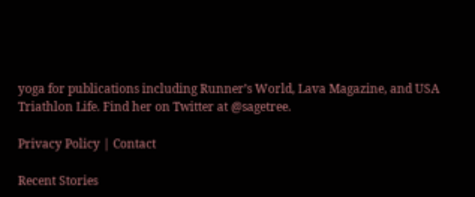yoga for publications including Runner’s World, Lava Magazine, and USA Triathlon Life. Find her on Twitter at @sagetree.

Privacy Policy | Contact

Recent Stories